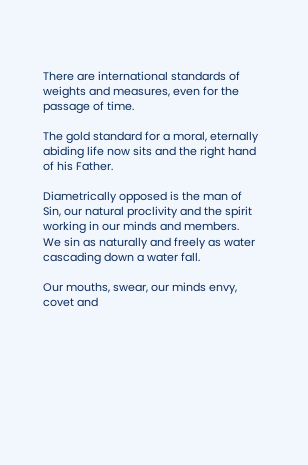There are international standards of weights and measures, even for the passage of time.

The gold standard for a moral, eternally abiding life now sits and the right hand of his Father.

Diametrically opposed is the man of Sin, our natural proclivity and the spirit working in our minds and members. We sin as naturally and freely as water cascading down a water fall.

Our mouths, swear, our minds envy, covet and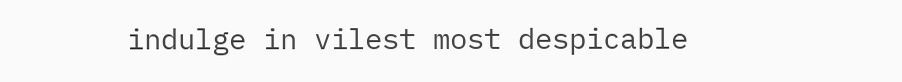indulge in vilest most despicable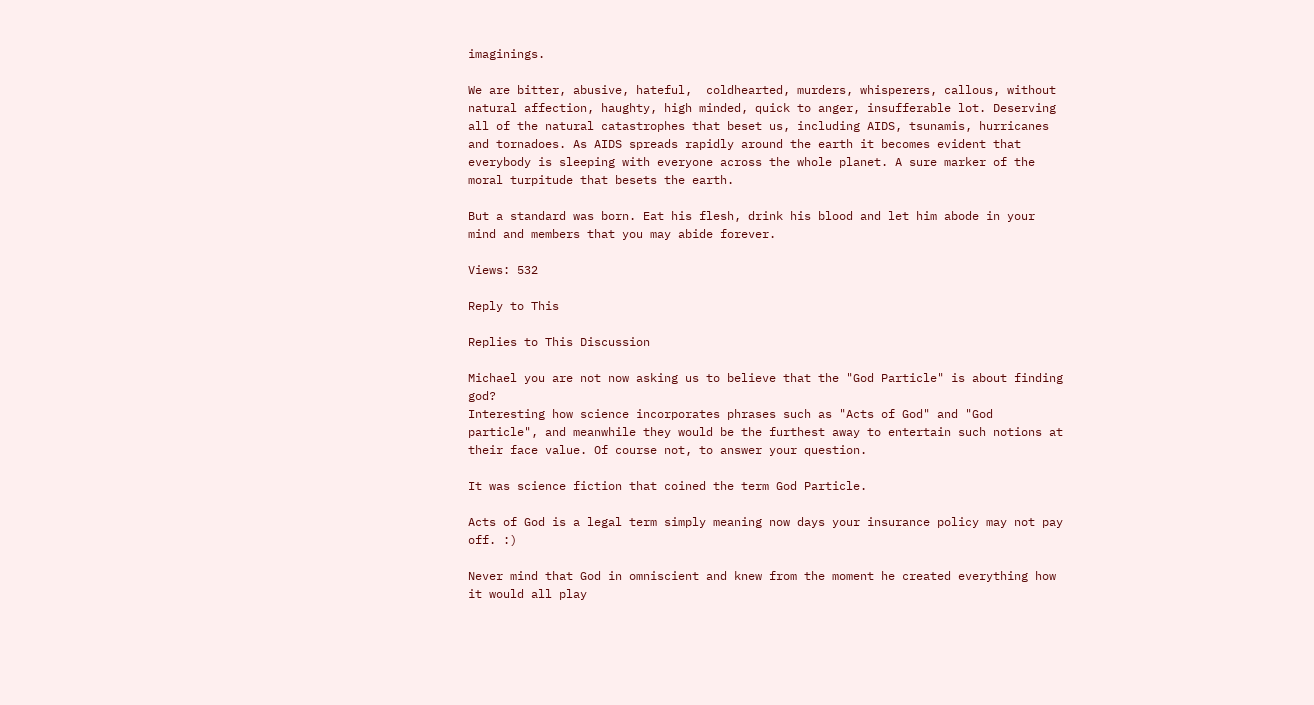imaginings.

We are bitter, abusive, hateful,  coldhearted, murders, whisperers, callous, without natural affection, haughty, high minded, quick to anger, insufferable lot. Deserving all of the natural catastrophes that beset us, including AIDS, tsunamis, hurricanes and tornadoes. As AIDS spreads rapidly around the earth it becomes evident that everybody is sleeping with everyone across the whole planet. A sure marker of the moral turpitude that besets the earth.

But a standard was born. Eat his flesh, drink his blood and let him abode in your mind and members that you may abide forever.

Views: 532

Reply to This

Replies to This Discussion

Michael you are not now asking us to believe that the "God Particle" is about finding god?
Interesting how science incorporates phrases such as "Acts of God" and "God particle", and meanwhile they would be the furthest away to entertain such notions at their face value. Of course not, to answer your question.

It was science fiction that coined the term God Particle.

Acts of God is a legal term simply meaning now days your insurance policy may not pay off. :)

Never mind that God in omniscient and knew from the moment he created everything how it would all play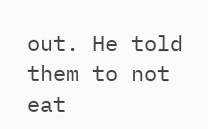out. He told them to not eat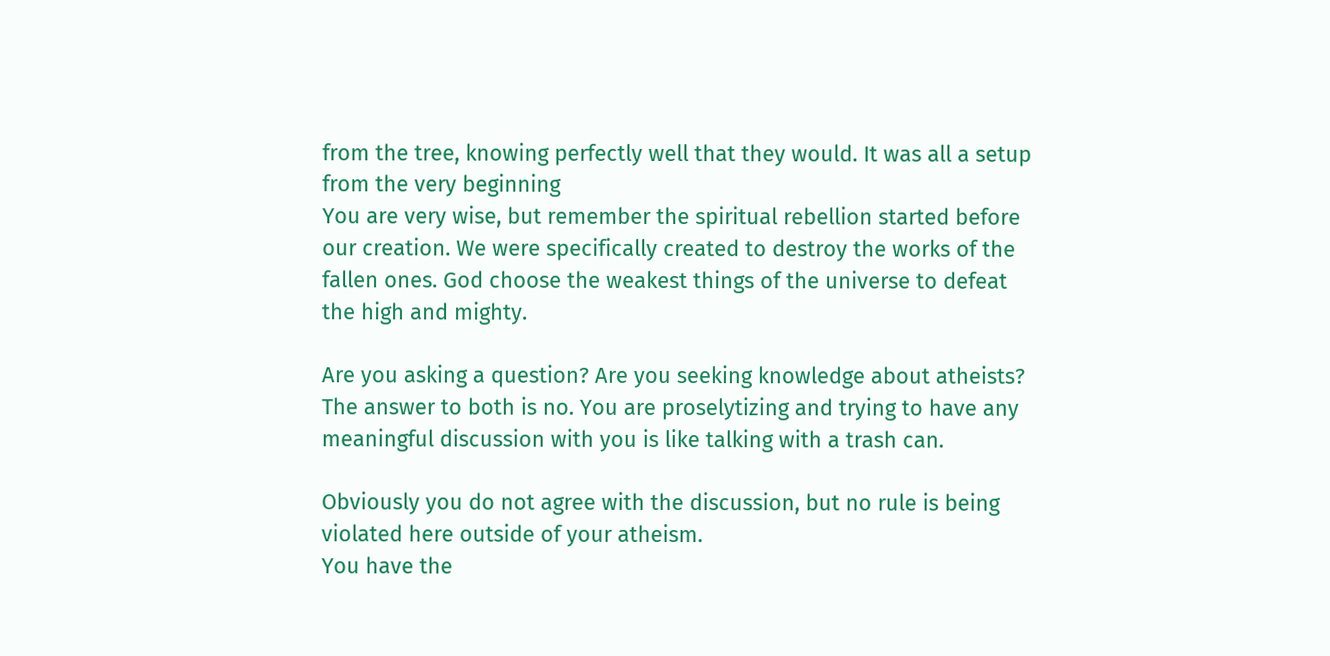from the tree, knowing perfectly well that they would. It was all a setup from the very beginning
You are very wise, but remember the spiritual rebellion started before our creation. We were specifically created to destroy the works of the fallen ones. God choose the weakest things of the universe to defeat the high and mighty.

Are you asking a question? Are you seeking knowledge about atheists? The answer to both is no. You are proselytizing and trying to have any meaningful discussion with you is like talking with a trash can.

Obviously you do not agree with the discussion, but no rule is being violated here outside of your atheism.
You have the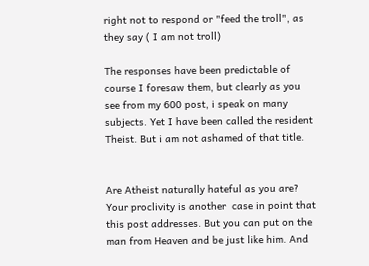right not to respond or "feed the troll", as they say ( I am not troll)

The responses have been predictable of course I foresaw them, but clearly as you see from my 600 post, i speak on many subjects. Yet I have been called the resident Theist. But i am not ashamed of that title.


Are Atheist naturally hateful as you are? Your proclivity is another  case in point that this post addresses. But you can put on the man from Heaven and be just like him. And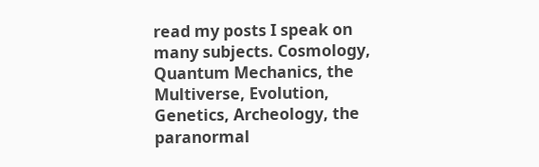read my posts I speak on many subjects. Cosmology, Quantum Mechanics, the Multiverse, Evolution, Genetics, Archeology, the paranormal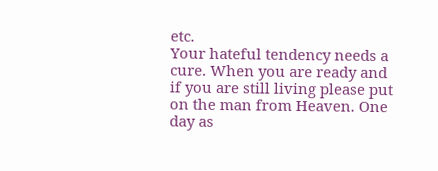etc.
Your hateful tendency needs a cure. When you are ready and if you are still living please put on the man from Heaven. One day as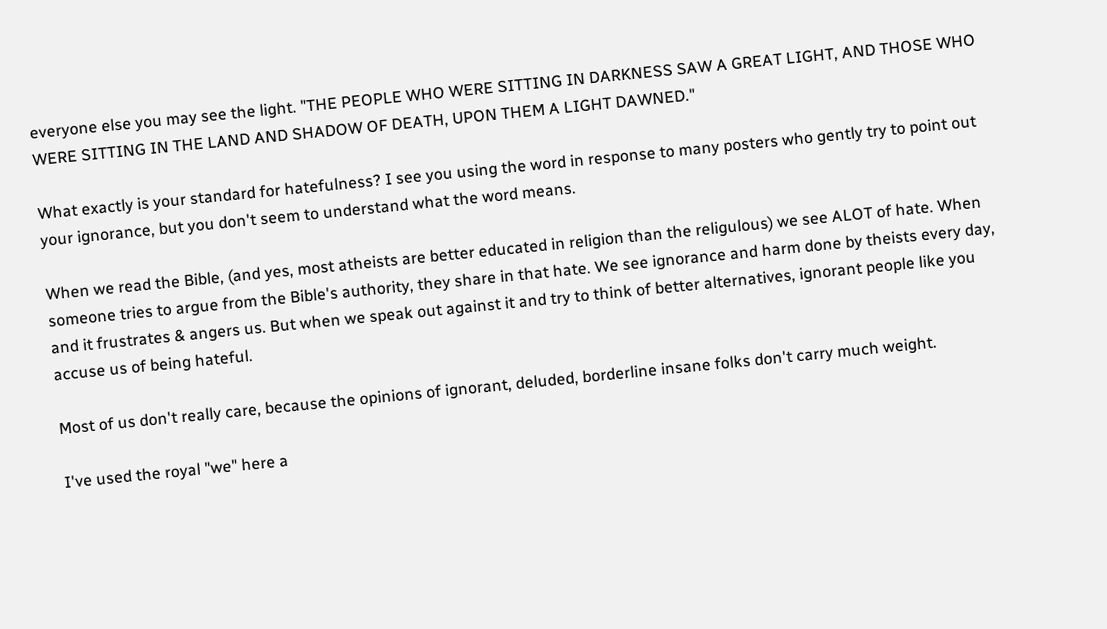everyone else you may see the light. "THE PEOPLE WHO WERE SITTING IN DARKNESS SAW A GREAT LIGHT, AND THOSE WHO WERE SITTING IN THE LAND AND SHADOW OF DEATH, UPON THEM A LIGHT DAWNED."

What exactly is your standard for hatefulness? I see you using the word in response to many posters who gently try to point out your ignorance, but you don't seem to understand what the word means.

When we read the Bible, (and yes, most atheists are better educated in religion than the religulous) we see ALOT of hate. When someone tries to argue from the Bible's authority, they share in that hate. We see ignorance and harm done by theists every day, and it frustrates & angers us. But when we speak out against it and try to think of better alternatives, ignorant people like you accuse us of being hateful.

Most of us don't really care, because the opinions of ignorant, deluded, borderline insane folks don't carry much weight.

I've used the royal "we" here a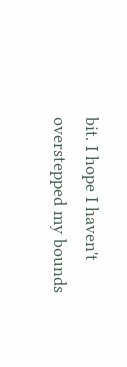bit. I hope I haven't overstepped my bounds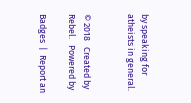by speaking for atheists in general.


© 2018   Created by Rebel.   Powered by

Badges  |  Report an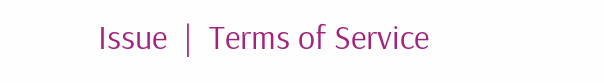Issue  |  Terms of Service